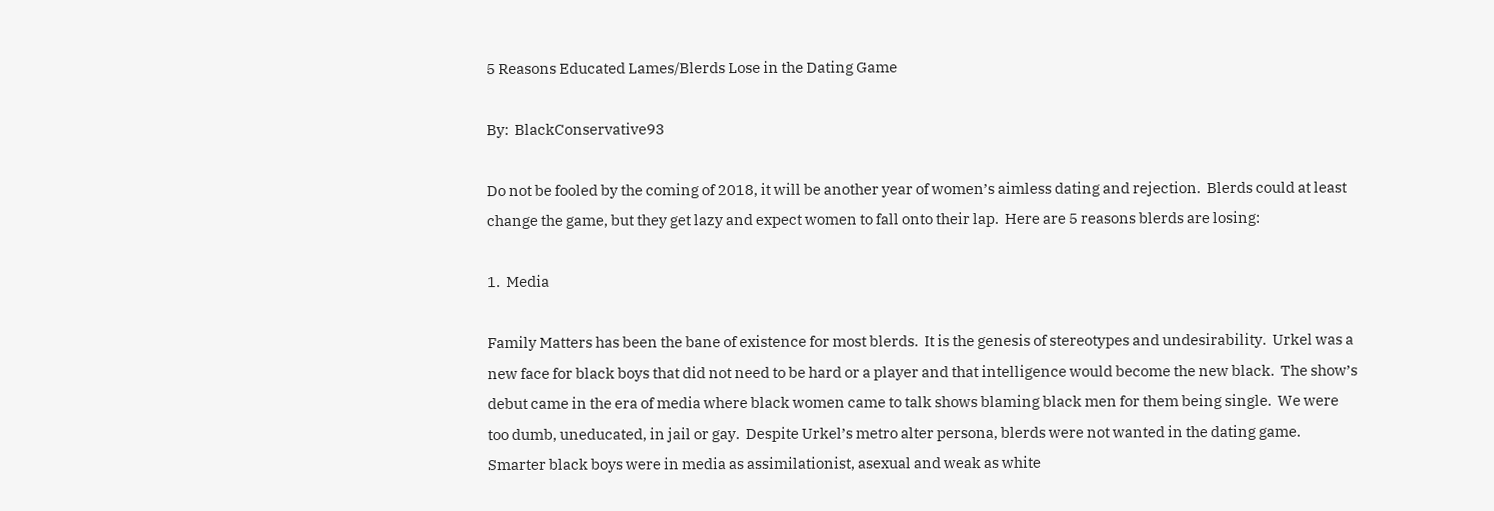5 Reasons Educated Lames/Blerds Lose in the Dating Game

By:  BlackConservative93

Do not be fooled by the coming of 2018, it will be another year of women’s aimless dating and rejection.  Blerds could at least change the game, but they get lazy and expect women to fall onto their lap.  Here are 5 reasons blerds are losing:

1.  Media

Family Matters has been the bane of existence for most blerds.  It is the genesis of stereotypes and undesirability.  Urkel was a new face for black boys that did not need to be hard or a player and that intelligence would become the new black.  The show’s debut came in the era of media where black women came to talk shows blaming black men for them being single.  We were too dumb, uneducated, in jail or gay.  Despite Urkel’s metro alter persona, blerds were not wanted in the dating game.  Smarter black boys were in media as assimilationist, asexual and weak as white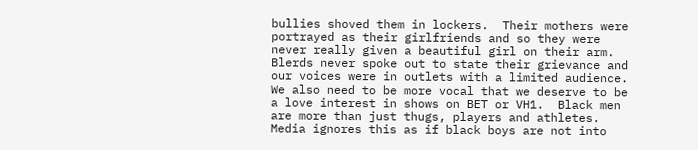bullies shoved them in lockers.  Their mothers were portrayed as their girlfriends and so they were never really given a beautiful girl on their arm.  Blerds never spoke out to state their grievance and our voices were in outlets with a limited audience.  We also need to be more vocal that we deserve to be a love interest in shows on BET or VH1.  Black men are more than just thugs, players and athletes.  Media ignores this as if black boys are not into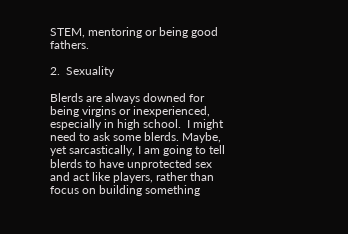STEM, mentoring or being good fathers.

2.  Sexuality

Blerds are always downed for being virgins or inexperienced, especially in high school.  I might need to ask some blerds. Maybe, yet sarcastically, I am going to tell blerds to have unprotected sex and act like players, rather than focus on building something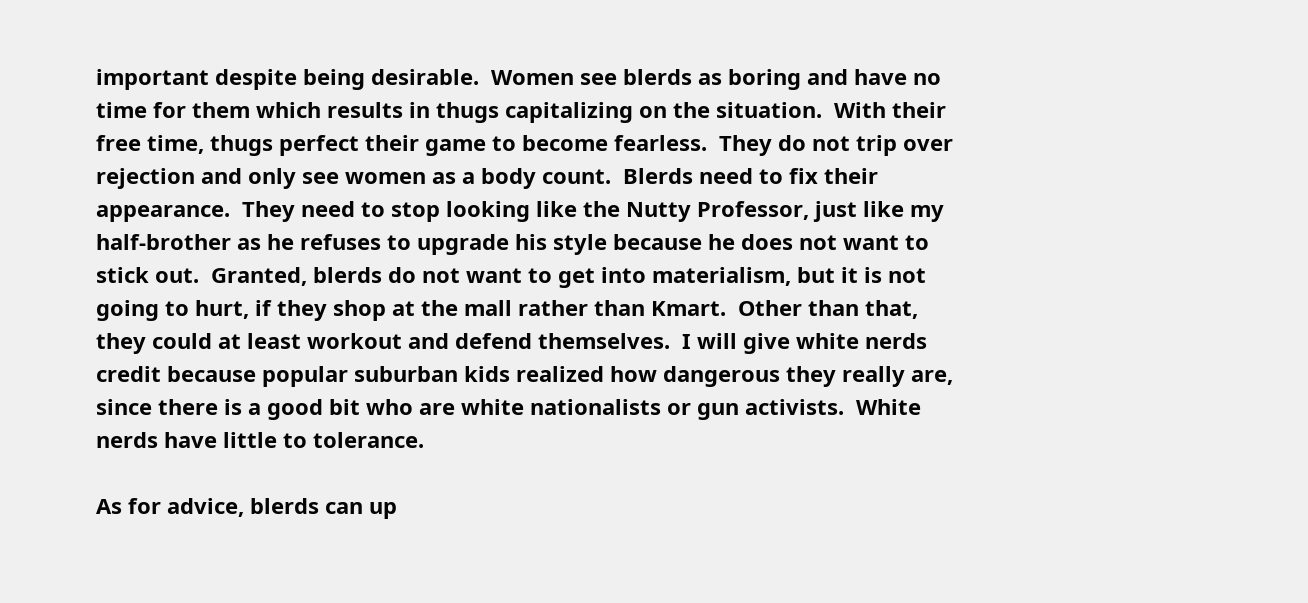important despite being desirable.  Women see blerds as boring and have no time for them which results in thugs capitalizing on the situation.  With their free time, thugs perfect their game to become fearless.  They do not trip over rejection and only see women as a body count.  Blerds need to fix their appearance.  They need to stop looking like the Nutty Professor, just like my half-brother as he refuses to upgrade his style because he does not want to stick out.  Granted, blerds do not want to get into materialism, but it is not going to hurt, if they shop at the mall rather than Kmart.  Other than that, they could at least workout and defend themselves.  I will give white nerds credit because popular suburban kids realized how dangerous they really are, since there is a good bit who are white nationalists or gun activists.  White nerds have little to tolerance.

As for advice, blerds can up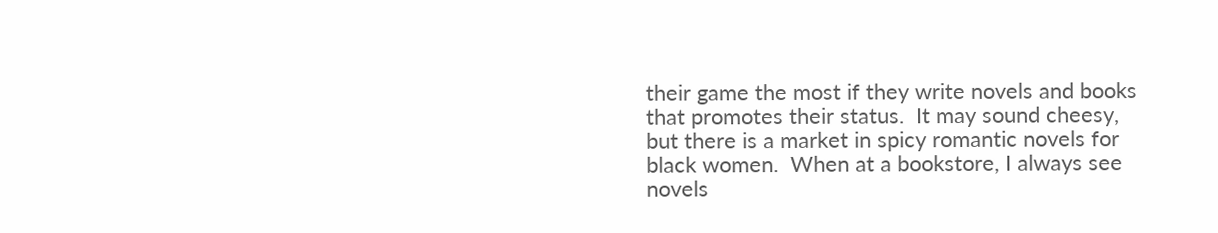their game the most if they write novels and books that promotes their status.  It may sound cheesy, but there is a market in spicy romantic novels for black women.  When at a bookstore, I always see novels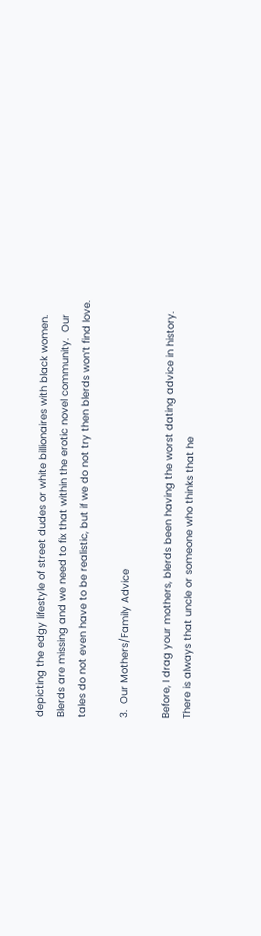depicting the edgy lifestyle of street dudes or white billionaires with black women.  Blerds are missing and we need to fix that within the erotic novel community.  Our tales do not even have to be realistic, but if we do not try then blerds won’t find love.

3.  Our Mothers/Family Advice

Before, I drag your mothers, blerds been having the worst dating advice in history.  There is always that uncle or someone who thinks that he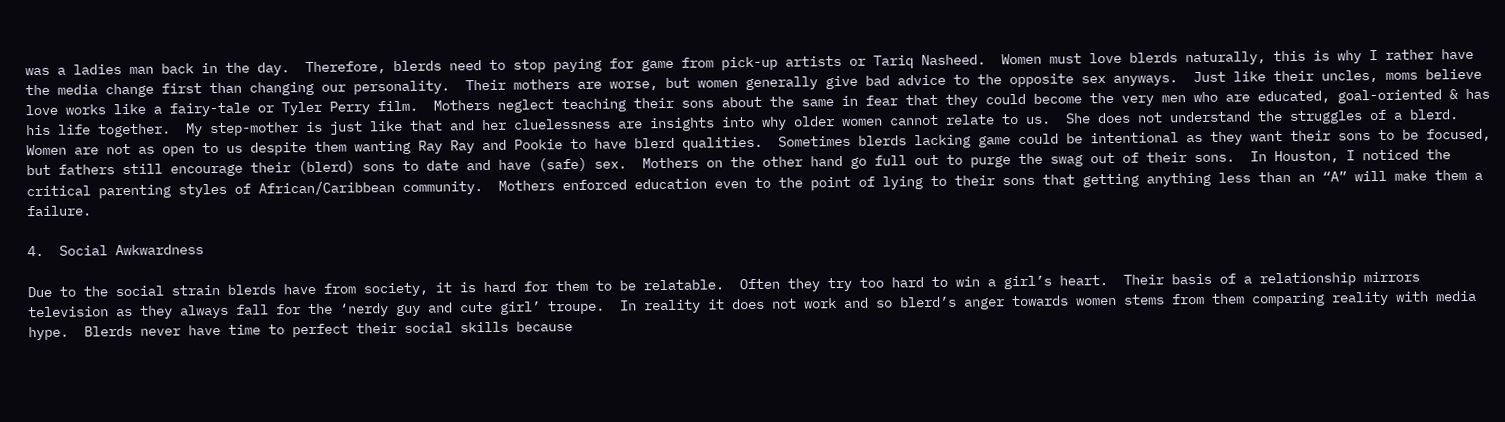was a ladies man back in the day.  Therefore, blerds need to stop paying for game from pick-up artists or Tariq Nasheed.  Women must love blerds naturally, this is why I rather have the media change first than changing our personality.  Their mothers are worse, but women generally give bad advice to the opposite sex anyways.  Just like their uncles, moms believe love works like a fairy-tale or Tyler Perry film.  Mothers neglect teaching their sons about the same in fear that they could become the very men who are educated, goal-oriented & has his life together.  My step-mother is just like that and her cluelessness are insights into why older women cannot relate to us.  She does not understand the struggles of a blerd.  Women are not as open to us despite them wanting Ray Ray and Pookie to have blerd qualities.  Sometimes blerds lacking game could be intentional as they want their sons to be focused, but fathers still encourage their (blerd) sons to date and have (safe) sex.  Mothers on the other hand go full out to purge the swag out of their sons.  In Houston, I noticed the critical parenting styles of African/Caribbean community.  Mothers enforced education even to the point of lying to their sons that getting anything less than an “A” will make them a failure.

4.  Social Awkwardness

Due to the social strain blerds have from society, it is hard for them to be relatable.  Often they try too hard to win a girl’s heart.  Their basis of a relationship mirrors television as they always fall for the ‘nerdy guy and cute girl’ troupe.  In reality it does not work and so blerd’s anger towards women stems from them comparing reality with media hype.  Blerds never have time to perfect their social skills because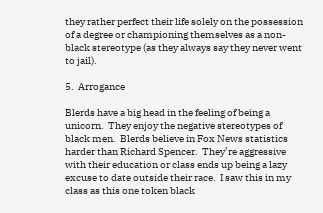they rather perfect their life solely on the possession of a degree or championing themselves as a non-black stereotype (as they always say they never went to jail).

5.  Arrogance

Blerds have a big head in the feeling of being a unicorn.  They enjoy the negative stereotypes of black men.  Blerds believe in Fox News statistics harder than Richard Spencer.  They’re aggressive with their education or class ends up being a lazy excuse to date outside their race.  I saw this in my class as this one token black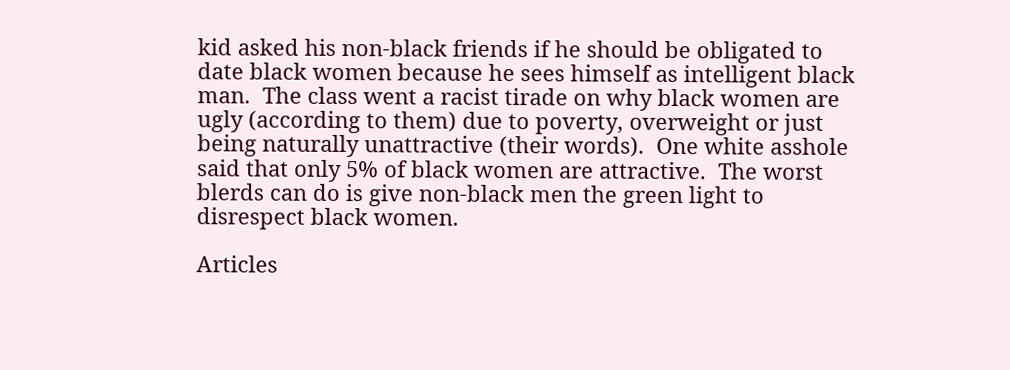kid asked his non-black friends if he should be obligated to date black women because he sees himself as intelligent black man.  The class went a racist tirade on why black women are ugly (according to them) due to poverty, overweight or just being naturally unattractive (their words).  One white asshole said that only 5% of black women are attractive.  The worst blerds can do is give non-black men the green light to disrespect black women.

Articles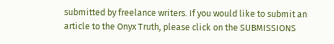submitted by freelance writers. If you would like to submit an article to the Onyx Truth, please click on the SUBMISSIONS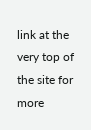link at the very top of the site for more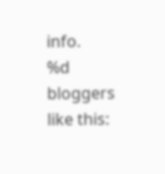info.
%d bloggers like this: